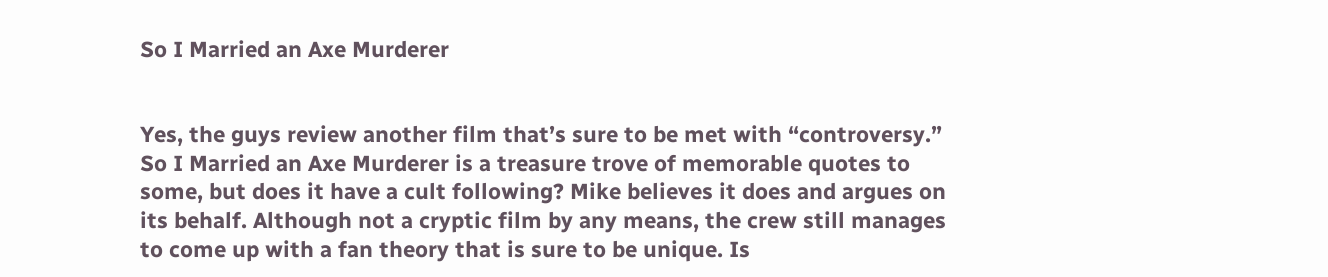So I Married an Axe Murderer


Yes, the guys review another film that’s sure to be met with “controversy.” So I Married an Axe Murderer is a treasure trove of memorable quotes to some, but does it have a cult following? Mike believes it does and argues on its behalf. Although not a cryptic film by any means, the crew still manages to come up with a fan theory that is sure to be unique. Is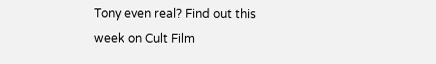Tony even real? Find out this week on Cult Film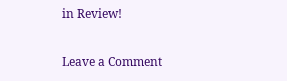in Review!

Leave a Comment